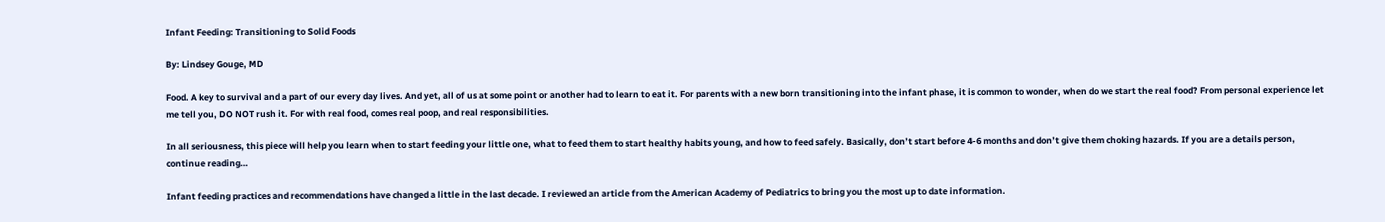Infant Feeding: Transitioning to Solid Foods

By: Lindsey Gouge, MD

Food. A key to survival and a part of our every day lives. And yet, all of us at some point or another had to learn to eat it. For parents with a new born transitioning into the infant phase, it is common to wonder, when do we start the real food? From personal experience let me tell you, DO NOT rush it. For with real food, comes real poop, and real responsibilities.

In all seriousness, this piece will help you learn when to start feeding your little one, what to feed them to start healthy habits young, and how to feed safely. Basically, don’t start before 4-6 months and don’t give them choking hazards. If you are a details person, continue reading…

Infant feeding practices and recommendations have changed a little in the last decade. I reviewed an article from the American Academy of Pediatrics to bring you the most up to date information.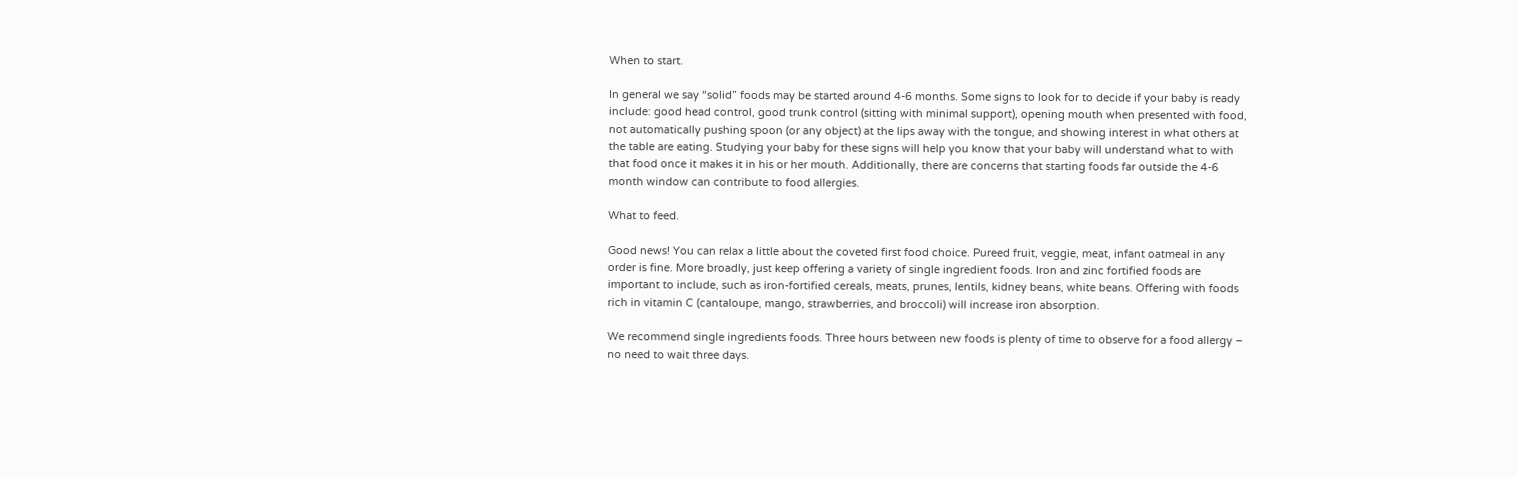When to start.

In general we say “solid” foods may be started around 4-6 months. Some signs to look for to decide if your baby is ready include: good head control, good trunk control (sitting with minimal support), opening mouth when presented with food, not automatically pushing spoon (or any object) at the lips away with the tongue, and showing interest in what others at the table are eating. Studying your baby for these signs will help you know that your baby will understand what to with that food once it makes it in his or her mouth. Additionally, there are concerns that starting foods far outside the 4-6 month window can contribute to food allergies.

What to feed.

Good news! You can relax a little about the coveted first food choice. Pureed fruit, veggie, meat, infant oatmeal in any order is fine. More broadly, just keep offering a variety of single ingredient foods. Iron and zinc fortified foods are important to include, such as iron-fortified cereals, meats, prunes, lentils, kidney beans, white beans. Offering with foods rich in vitamin C (cantaloupe, mango, strawberries, and broccoli) will increase iron absorption.

We recommend single ingredients foods. Three hours between new foods is plenty of time to observe for a food allergy – no need to wait three days.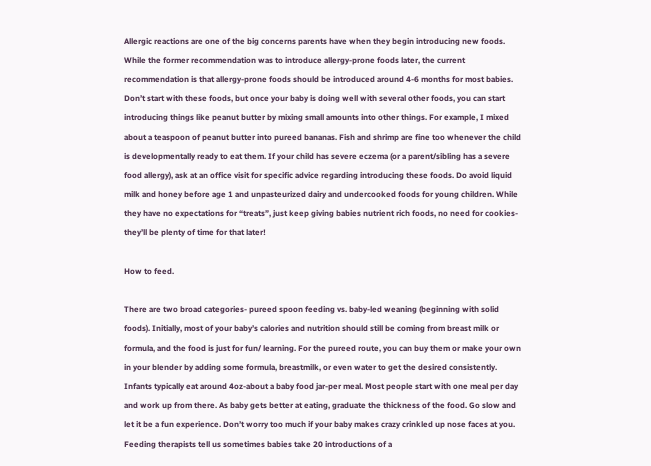Allergic reactions are one of the big concerns parents have when they begin introducing new foods. While the former recommendation was to introduce allergy-prone foods later, the current recommendation is that allergy-prone foods should be introduced around 4-6 months for most babies. Don’t start with these foods, but once your baby is doing well with several other foods, you can start introducing things like peanut butter by mixing small amounts into other things. For example, I mixed about a teaspoon of peanut butter into pureed bananas. Fish and shrimp are fine too whenever the child is developmentally ready to eat them. If your child has severe eczema (or a parent/sibling has a severe food allergy), ask at an office visit for specific advice regarding introducing these foods. Do avoid liquid milk and honey before age 1 and unpasteurized dairy and undercooked foods for young children. While they have no expectations for “treats”, just keep giving babies nutrient rich foods, no need for cookies-they’ll be plenty of time for that later!

How to feed.

There are two broad categories- pureed spoon feeding vs. baby-led weaning (beginning with solid foods). Initially, most of your baby’s calories and nutrition should still be coming from breast milk or formula, and the food is just for fun/ learning. For the pureed route, you can buy them or make your own in your blender by adding some formula, breastmilk, or even water to get the desired consistently. Infants typically eat around 4oz-about a baby food jar-per meal. Most people start with one meal per day and work up from there. As baby gets better at eating, graduate the thickness of the food. Go slow and let it be a fun experience. Don’t worry too much if your baby makes crazy crinkled up nose faces at you. Feeding therapists tell us sometimes babies take 20 introductions of a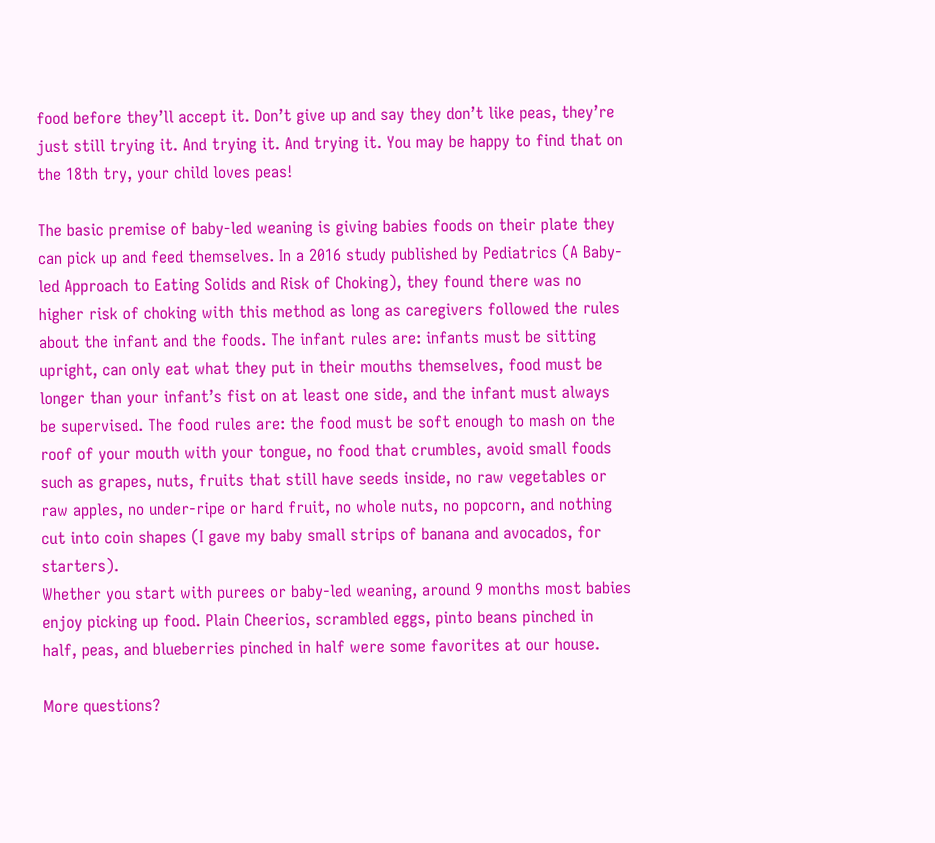food before they’ll accept it. Don’t give up and say they don’t like peas, they’re just still trying it. And trying it. And trying it. You may be happy to find that on the 18th try, your child loves peas!

The basic premise of baby-led weaning is giving babies foods on their plate they can pick up and feed themselves. In a 2016 study published by Pediatrics (A Baby-led Approach to Eating Solids and Risk of Choking), they found there was no higher risk of choking with this method as long as caregivers followed the rules about the infant and the foods. The infant rules are: infants must be sitting upright, can only eat what they put in their mouths themselves, food must be longer than your infant’s fist on at least one side, and the infant must always be supervised. The food rules are: the food must be soft enough to mash on the roof of your mouth with your tongue, no food that crumbles, avoid small foods such as grapes, nuts, fruits that still have seeds inside, no raw vegetables or raw apples, no under-ripe or hard fruit, no whole nuts, no popcorn, and nothing cut into coin shapes (I gave my baby small strips of banana and avocados, for starters).
Whether you start with purees or baby-led weaning, around 9 months most babies enjoy picking up food. Plain Cheerios, scrambled eggs, pinto beans pinched in half, peas, and blueberries pinched in half were some favorites at our house.

More questions?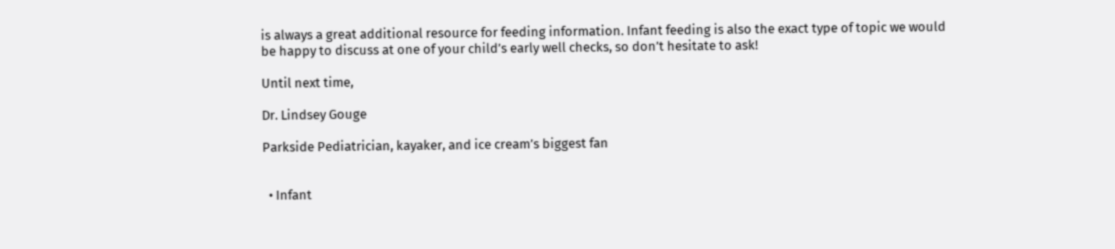is always a great additional resource for feeding information. Infant feeding is also the exact type of topic we would be happy to discuss at one of your child’s early well checks, so don’t hesitate to ask!

Until next time,

Dr. Lindsey Gouge

Parkside Pediatrician, kayaker, and ice cream’s biggest fan


  • Infant